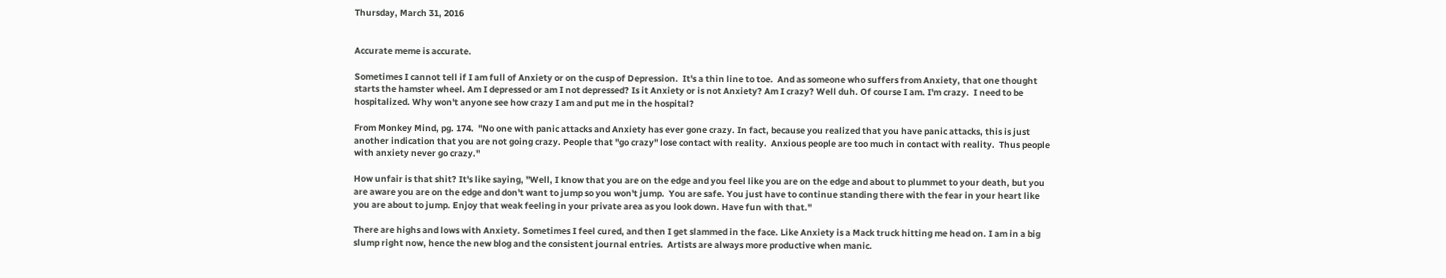Thursday, March 31, 2016


Accurate meme is accurate.

Sometimes I cannot tell if I am full of Anxiety or on the cusp of Depression.  It's a thin line to toe.  And as someone who suffers from Anxiety, that one thought starts the hamster wheel. Am I depressed or am I not depressed? Is it Anxiety or is not Anxiety? Am I crazy? Well duh. Of course I am. I'm crazy.  I need to be hospitalized. Why won't anyone see how crazy I am and put me in the hospital?

From Monkey Mind, pg. 174.  "No one with panic attacks and Anxiety has ever gone crazy. In fact, because you realized that you have panic attacks, this is just another indication that you are not going crazy. People that "go crazy" lose contact with reality.  Anxious people are too much in contact with reality.  Thus people with anxiety never go crazy."

How unfair is that shit? It's like saying, "Well, I know that you are on the edge and you feel like you are on the edge and about to plummet to your death, but you are aware you are on the edge and don't want to jump so you won't jump.  You are safe. You just have to continue standing there with the fear in your heart like you are about to jump. Enjoy that weak feeling in your private area as you look down. Have fun with that."

There are highs and lows with Anxiety. Sometimes I feel cured, and then I get slammed in the face. Like Anxiety is a Mack truck hitting me head on. I am in a big slump right now, hence the new blog and the consistent journal entries.  Artists are always more productive when manic.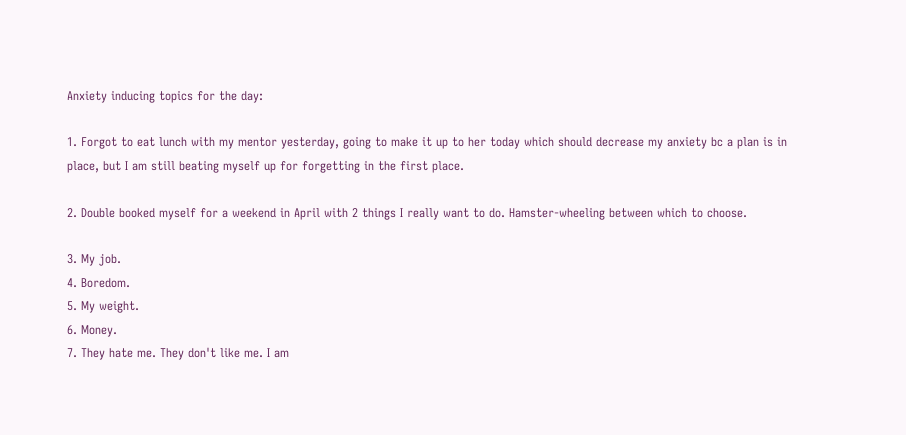Anxiety inducing topics for the day:

1. Forgot to eat lunch with my mentor yesterday, going to make it up to her today which should decrease my anxiety bc a plan is in place, but I am still beating myself up for forgetting in the first place.

2. Double booked myself for a weekend in April with 2 things I really want to do. Hamster-wheeling between which to choose.

3. My job.
4. Boredom.
5. My weight.
6. Money.
7. They hate me. They don't like me. I am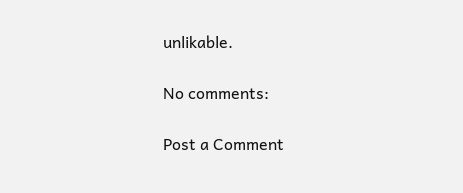unlikable.

No comments:

Post a Comment